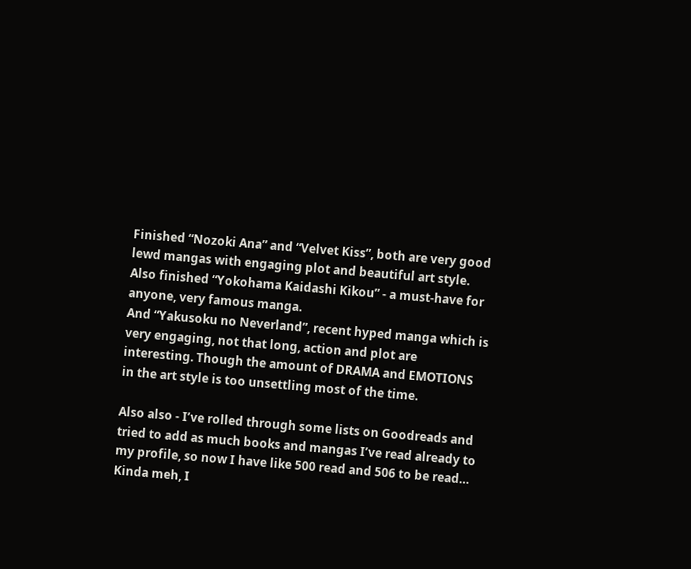Finished “Nozoki Ana” and “Velvet Kiss”, both are very good lewd mangas with engaging plot and beautiful art style.
Also finished “Yokohama Kaidashi Kikou” - a must-have for anyone, very famous manga.
And “Yakusoku no Neverland”, recent hyped manga which is very engaging, not that long, action and plot are interesting. Though the amount of DRAMA and EMOTIONS in the art style is too unsettling most of the time.

Also also - I’ve rolled through some lists on Goodreads and tried to add as much books and mangas I’ve read already to my profile, so now I have like 500 read and 506 to be read…
Kinda meh, I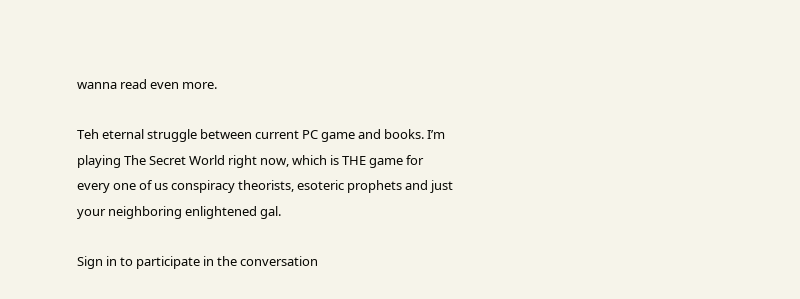wanna read even more.

Teh eternal struggle between current PC game and books. I’m playing The Secret World right now, which is THE game for every one of us conspiracy theorists, esoteric prophets and just your neighboring enlightened gal.

Sign in to participate in the conversation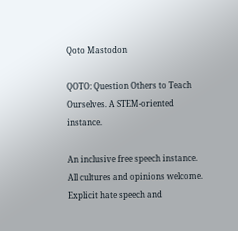Qoto Mastodon

QOTO: Question Others to Teach Ourselves. A STEM-oriented instance.

An inclusive free speech instance.
All cultures and opinions welcome.
Explicit hate speech and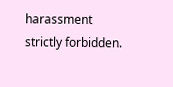harassment strictly forbidden.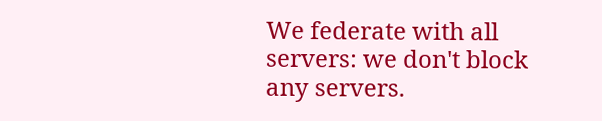We federate with all servers: we don't block any servers.